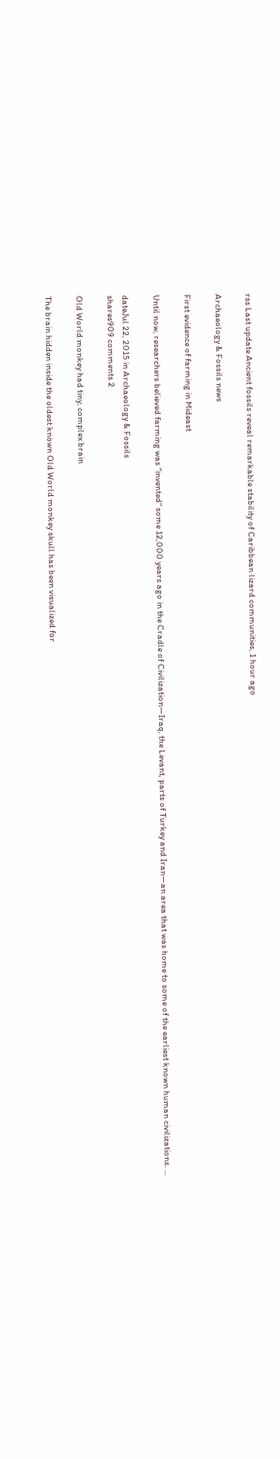rss Last update Ancient fossils reveal remarkable stability of Caribbean lizard communities, 1 hour ago

Archaeology & Fossils news

First evidence of farming in Mideast

Until now, researchers believed farming was "invented" some 12,000 years ago in the Cradle of Civilization—Iraq, the Levant, parts of Turkey and Iran—an area that was home to some of the earliest known human civilizations. ...

dateJul 22, 2015 in Archaeology & Fossils
shares909 comments 2

Old World monkey had tiny, complex brain

The brain hidden inside the oldest known Old World monkey skull has been visualized for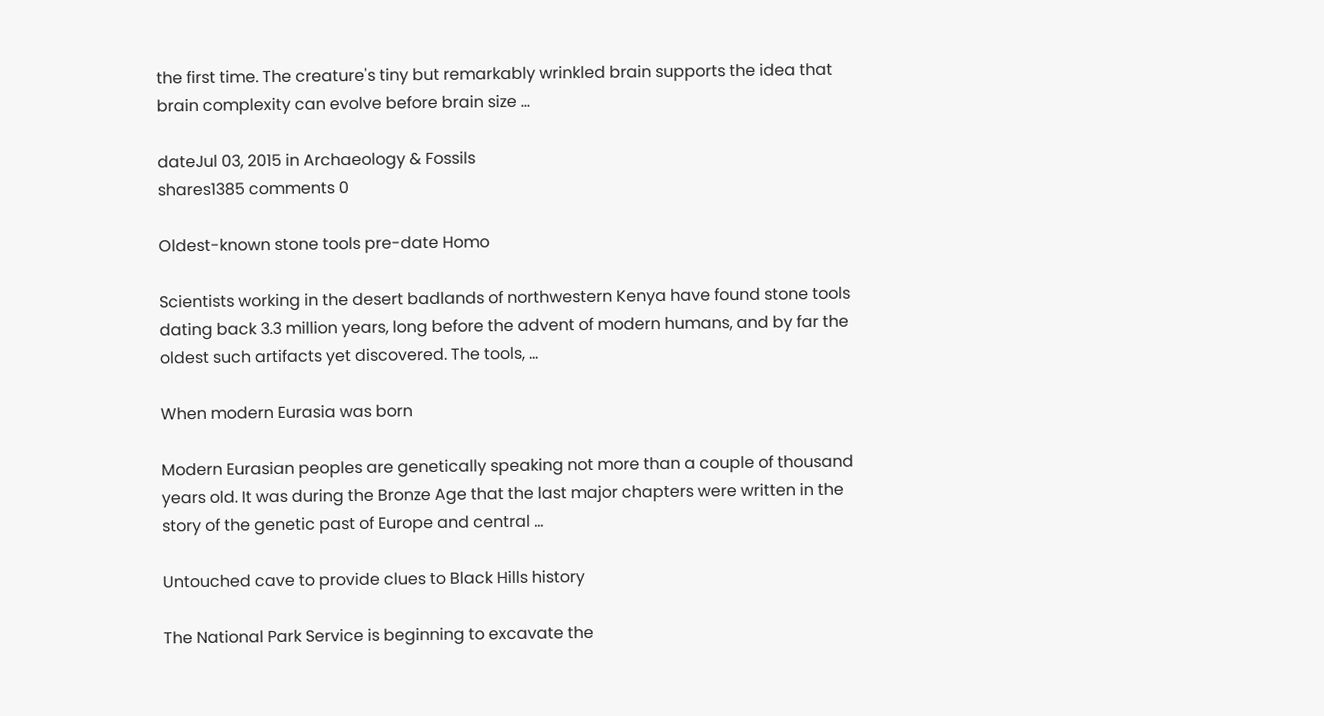the first time. The creature's tiny but remarkably wrinkled brain supports the idea that brain complexity can evolve before brain size ...

dateJul 03, 2015 in Archaeology & Fossils
shares1385 comments 0

Oldest-known stone tools pre-date Homo

Scientists working in the desert badlands of northwestern Kenya have found stone tools dating back 3.3 million years, long before the advent of modern humans, and by far the oldest such artifacts yet discovered. The tools, ...

When modern Eurasia was born

Modern Eurasian peoples are genetically speaking not more than a couple of thousand years old. It was during the Bronze Age that the last major chapters were written in the story of the genetic past of Europe and central ...

Untouched cave to provide clues to Black Hills history

The National Park Service is beginning to excavate the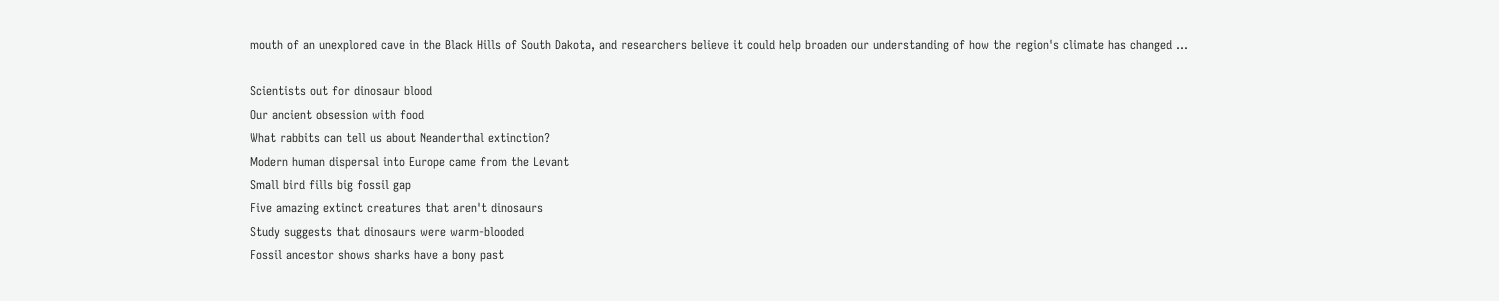mouth of an unexplored cave in the Black Hills of South Dakota, and researchers believe it could help broaden our understanding of how the region's climate has changed ...

Scientists out for dinosaur blood
Our ancient obsession with food
What rabbits can tell us about Neanderthal extinction?
Modern human dispersal into Europe came from the Levant
Small bird fills big fossil gap
Five amazing extinct creatures that aren't dinosaurs
Study suggests that dinosaurs were warm-blooded
Fossil ancestor shows sharks have a bony past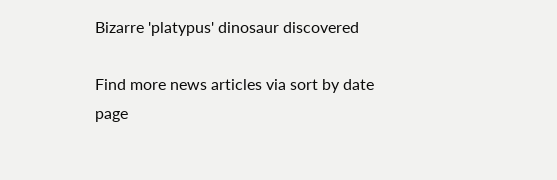Bizarre 'platypus' dinosaur discovered

Find more news articles via sort by date page